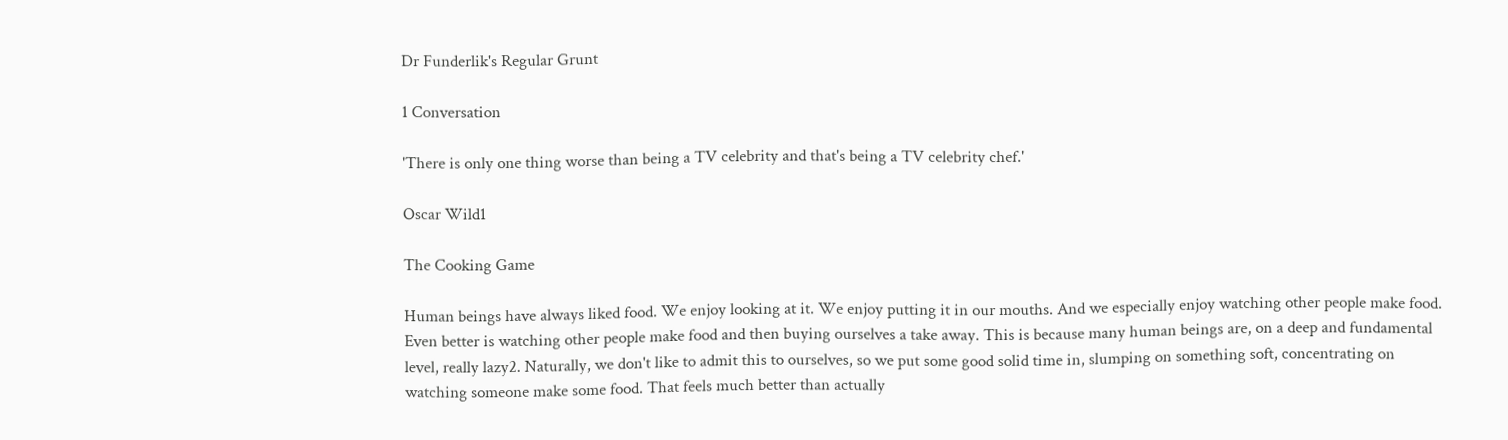Dr Funderlik's Regular Grunt

1 Conversation

'There is only one thing worse than being a TV celebrity and that's being a TV celebrity chef.'

Oscar Wild1

The Cooking Game

Human beings have always liked food. We enjoy looking at it. We enjoy putting it in our mouths. And we especially enjoy watching other people make food. Even better is watching other people make food and then buying ourselves a take away. This is because many human beings are, on a deep and fundamental level, really lazy2. Naturally, we don't like to admit this to ourselves, so we put some good solid time in, slumping on something soft, concentrating on watching someone make some food. That feels much better than actually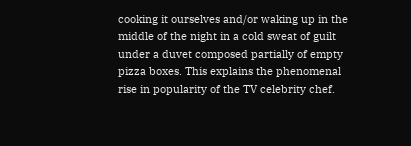cooking it ourselves and/or waking up in the middle of the night in a cold sweat of guilt under a duvet composed partially of empty pizza boxes. This explains the phenomenal rise in popularity of the TV celebrity chef.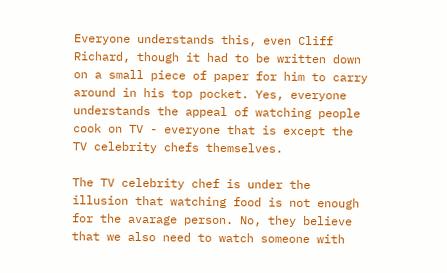Everyone understands this, even Cliff Richard, though it had to be written down on a small piece of paper for him to carry around in his top pocket. Yes, everyone understands the appeal of watching people cook on TV - everyone that is except the TV celebrity chefs themselves.

The TV celebrity chef is under the illusion that watching food is not enough for the avarage person. No, they believe that we also need to watch someone with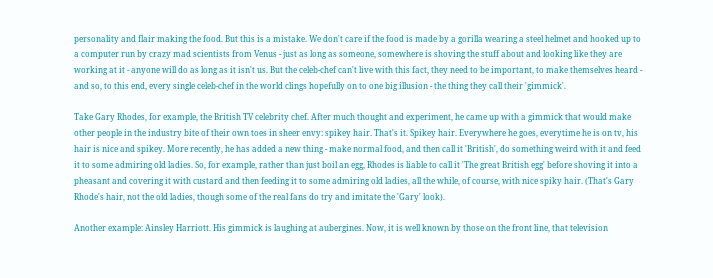personality and flair making the food. But this is a mistake. We don't care if the food is made by a gorilla wearing a steel helmet and hooked up to a computer run by crazy mad scientists from Venus - just as long as someone, somewhere is shoving the stuff about and looking like they are working at it - anyone will do as long as it isn't us. But the celeb-chef can't live with this fact, they need to be important, to make themselves heard - and so, to this end, every single celeb-chef in the world clings hopefully on to one big illusion - the thing they call their 'gimmick'.

Take Gary Rhodes, for example, the British TV celebrity chef. After much thought and experiment, he came up with a gimmick that would make other people in the industry bite of their own toes in sheer envy: spikey hair. That's it. Spikey hair. Everywhere he goes, everytime he is on tv, his hair is nice and spikey. More recently, he has added a new thing - make normal food, and then call it 'British', do something weird with it and feed it to some admiring old ladies. So, for example, rather than just boil an egg, Rhodes is liable to call it 'The great British egg' before shoving it into a pheasant and covering it with custard and then feeding it to some admiring old ladies, all the while, of course, with nice spiky hair. (That's Gary Rhode's hair, not the old ladies, though some of the real fans do try and imitate the 'Gary' look).

Another example: Ainsley Harriott. His gimmick is laughing at aubergines. Now, it is well known by those on the front line, that television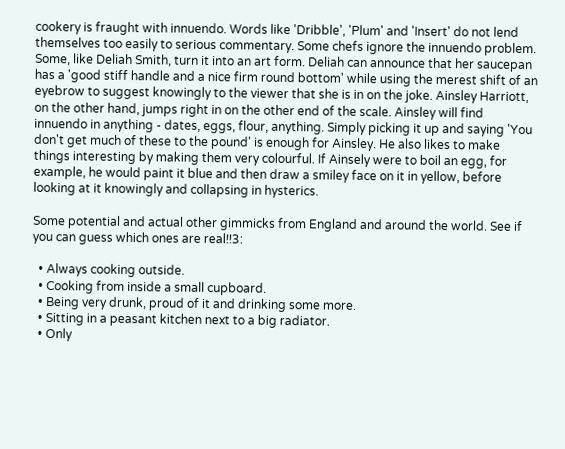cookery is fraught with innuendo. Words like 'Dribble', 'Plum' and 'Insert' do not lend themselves too easily to serious commentary. Some chefs ignore the innuendo problem. Some, like Deliah Smith, turn it into an art form. Deliah can announce that her saucepan has a 'good stiff handle and a nice firm round bottom' while using the merest shift of an eyebrow to suggest knowingly to the viewer that she is in on the joke. Ainsley Harriott, on the other hand, jumps right in on the other end of the scale. Ainsley will find innuendo in anything - dates, eggs, flour, anything. Simply picking it up and saying 'You don't get much of these to the pound' is enough for Ainsley. He also likes to make things interesting by making them very colourful. If Ainsely were to boil an egg, for example, he would paint it blue and then draw a smiley face on it in yellow, before looking at it knowingly and collapsing in hysterics.

Some potential and actual other gimmicks from England and around the world. See if you can guess which ones are real!!3:

  • Always cooking outside.
  • Cooking from inside a small cupboard.
  • Being very drunk, proud of it and drinking some more.
  • Sitting in a peasant kitchen next to a big radiator.
  • Only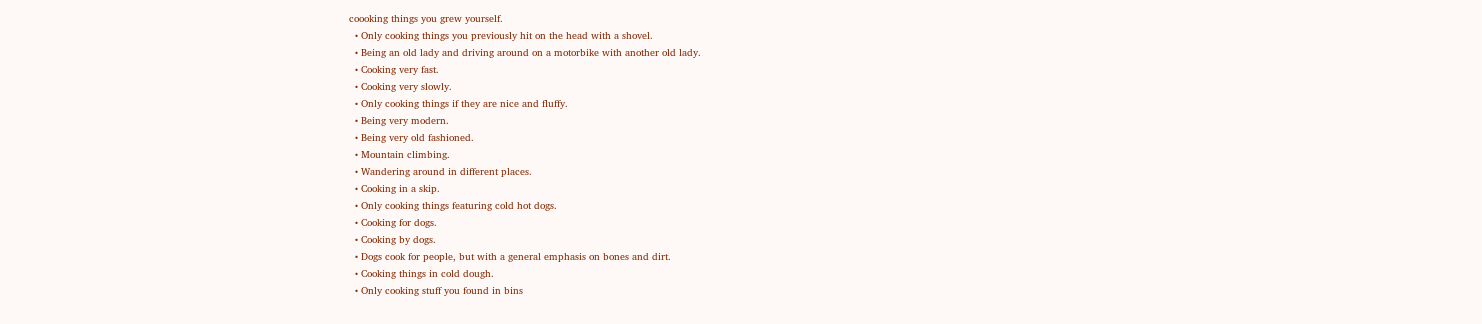coooking things you grew yourself.
  • Only cooking things you previously hit on the head with a shovel.
  • Being an old lady and driving around on a motorbike with another old lady.
  • Cooking very fast.
  • Cooking very slowly.
  • Only cooking things if they are nice and fluffy.
  • Being very modern.
  • Being very old fashioned.
  • Mountain climbing.
  • Wandering around in different places.
  • Cooking in a skip.
  • Only cooking things featuring cold hot dogs.
  • Cooking for dogs.
  • Cooking by dogs.
  • Dogs cook for people, but with a general emphasis on bones and dirt.
  • Cooking things in cold dough.
  • Only cooking stuff you found in bins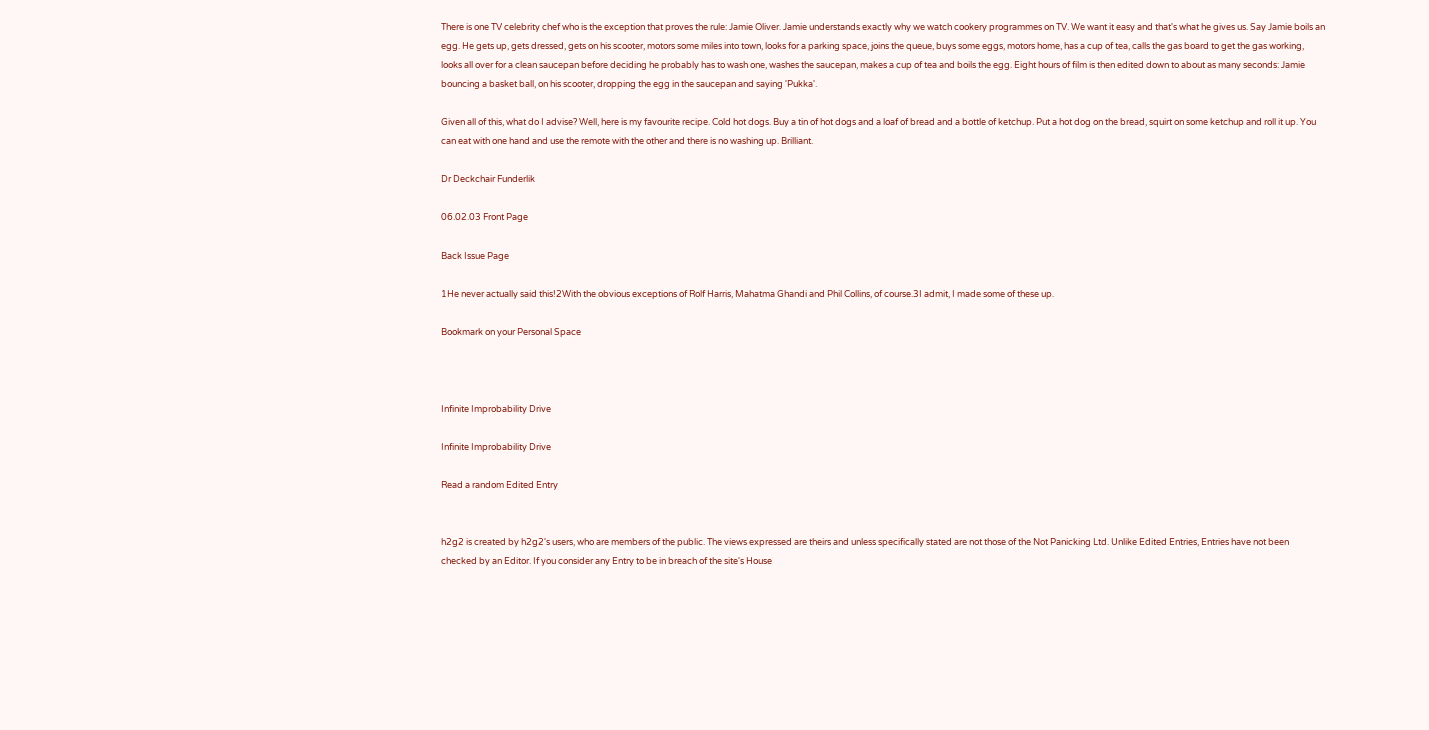There is one TV celebrity chef who is the exception that proves the rule: Jamie Oliver. Jamie understands exactly why we watch cookery programmes on TV. We want it easy and that's what he gives us. Say Jamie boils an egg. He gets up, gets dressed, gets on his scooter, motors some miles into town, looks for a parking space, joins the queue, buys some eggs, motors home, has a cup of tea, calls the gas board to get the gas working, looks all over for a clean saucepan before deciding he probably has to wash one, washes the saucepan, makes a cup of tea and boils the egg. Eight hours of film is then edited down to about as many seconds: Jamie bouncing a basket ball, on his scooter, dropping the egg in the saucepan and saying 'Pukka'.

Given all of this, what do I advise? Well, here is my favourite recipe. Cold hot dogs. Buy a tin of hot dogs and a loaf of bread and a bottle of ketchup. Put a hot dog on the bread, squirt on some ketchup and roll it up. You can eat with one hand and use the remote with the other and there is no washing up. Brilliant.

Dr Deckchair Funderlik

06.02.03 Front Page

Back Issue Page

1He never actually said this!2With the obvious exceptions of Rolf Harris, Mahatma Ghandi and Phil Collins, of course.3I admit, I made some of these up.

Bookmark on your Personal Space



Infinite Improbability Drive

Infinite Improbability Drive

Read a random Edited Entry


h2g2 is created by h2g2's users, who are members of the public. The views expressed are theirs and unless specifically stated are not those of the Not Panicking Ltd. Unlike Edited Entries, Entries have not been checked by an Editor. If you consider any Entry to be in breach of the site's House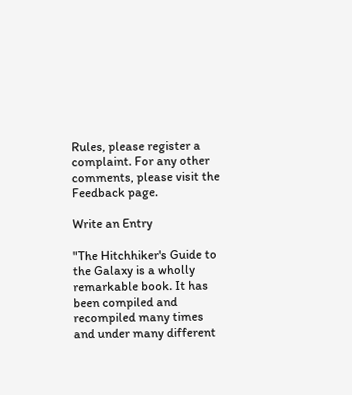Rules, please register a complaint. For any other comments, please visit the Feedback page.

Write an Entry

"The Hitchhiker's Guide to the Galaxy is a wholly remarkable book. It has been compiled and recompiled many times and under many different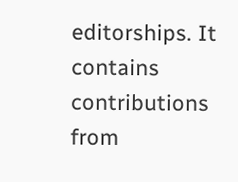editorships. It contains contributions from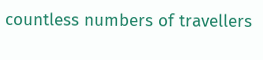countless numbers of travellers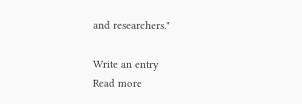and researchers."

Write an entry
Read more